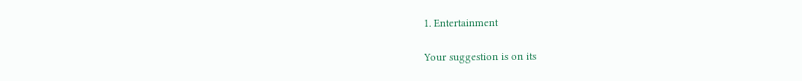1. Entertainment

Your suggestion is on its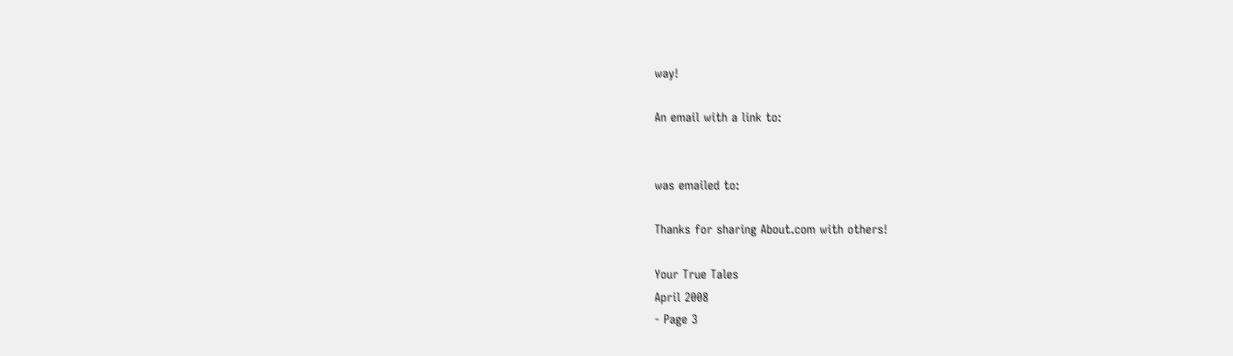way!

An email with a link to:


was emailed to:

Thanks for sharing About.com with others!

Your True Tales
April 2008
- Page 3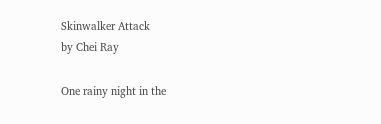Skinwalker Attack
by Chei Ray

One rainy night in the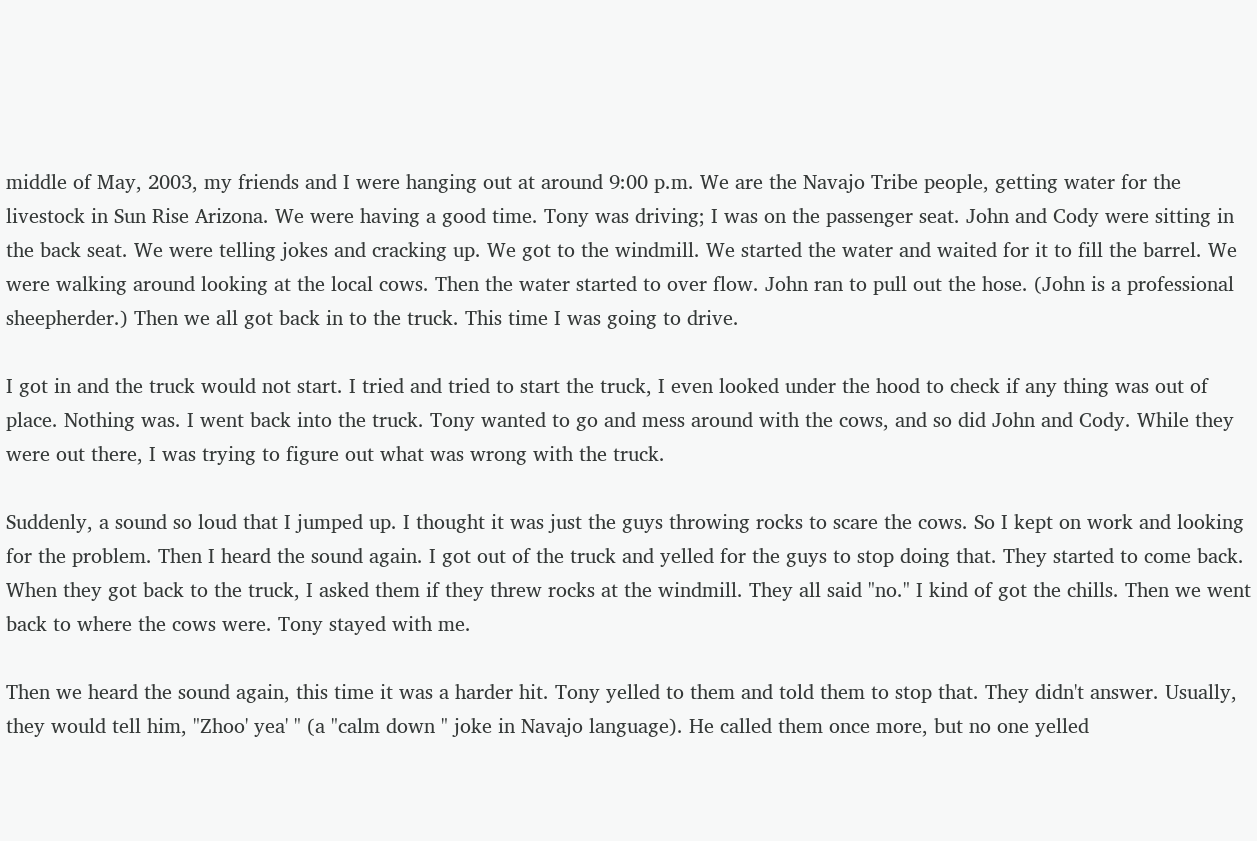middle of May, 2003, my friends and I were hanging out at around 9:00 p.m. We are the Navajo Tribe people, getting water for the livestock in Sun Rise Arizona. We were having a good time. Tony was driving; I was on the passenger seat. John and Cody were sitting in the back seat. We were telling jokes and cracking up. We got to the windmill. We started the water and waited for it to fill the barrel. We were walking around looking at the local cows. Then the water started to over flow. John ran to pull out the hose. (John is a professional sheepherder.) Then we all got back in to the truck. This time I was going to drive.

I got in and the truck would not start. I tried and tried to start the truck, I even looked under the hood to check if any thing was out of place. Nothing was. I went back into the truck. Tony wanted to go and mess around with the cows, and so did John and Cody. While they were out there, I was trying to figure out what was wrong with the truck.

Suddenly, a sound so loud that I jumped up. I thought it was just the guys throwing rocks to scare the cows. So I kept on work and looking for the problem. Then I heard the sound again. I got out of the truck and yelled for the guys to stop doing that. They started to come back. When they got back to the truck, I asked them if they threw rocks at the windmill. They all said "no." I kind of got the chills. Then we went back to where the cows were. Tony stayed with me.

Then we heard the sound again, this time it was a harder hit. Tony yelled to them and told them to stop that. They didn't answer. Usually, they would tell him, "Zhoo' yea' " (a "calm down " joke in Navajo language). He called them once more, but no one yelled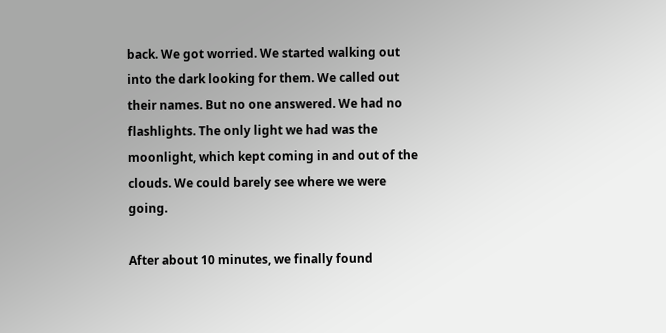back. We got worried. We started walking out into the dark looking for them. We called out their names. But no one answered. We had no flashlights. The only light we had was the moonlight, which kept coming in and out of the clouds. We could barely see where we were going.

After about 10 minutes, we finally found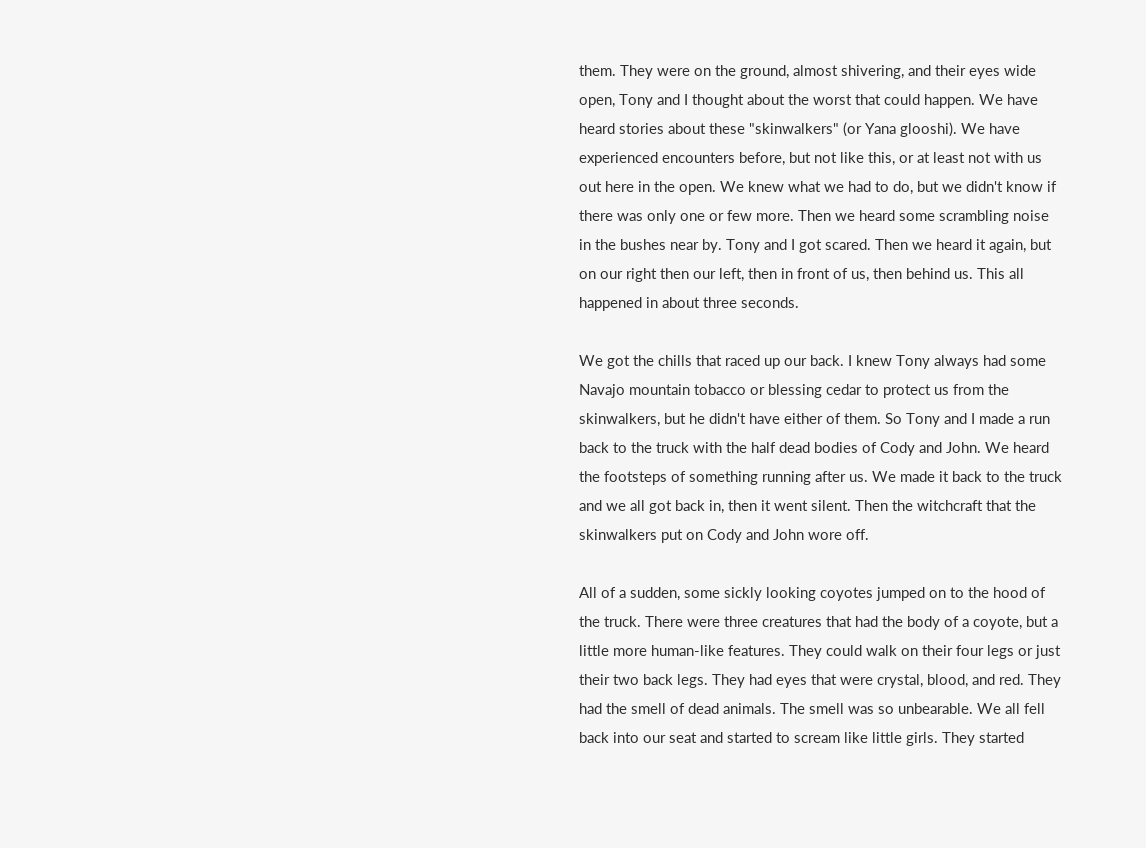them. They were on the ground, almost shivering, and their eyes wide open, Tony and I thought about the worst that could happen. We have heard stories about these "skinwalkers" (or Yana glooshi). We have experienced encounters before, but not like this, or at least not with us out here in the open. We knew what we had to do, but we didn't know if there was only one or few more. Then we heard some scrambling noise in the bushes near by. Tony and I got scared. Then we heard it again, but on our right then our left, then in front of us, then behind us. This all happened in about three seconds.

We got the chills that raced up our back. I knew Tony always had some Navajo mountain tobacco or blessing cedar to protect us from the skinwalkers, but he didn't have either of them. So Tony and I made a run back to the truck with the half dead bodies of Cody and John. We heard the footsteps of something running after us. We made it back to the truck and we all got back in, then it went silent. Then the witchcraft that the skinwalkers put on Cody and John wore off.

All of a sudden, some sickly looking coyotes jumped on to the hood of the truck. There were three creatures that had the body of a coyote, but a little more human-like features. They could walk on their four legs or just their two back legs. They had eyes that were crystal, blood, and red. They had the smell of dead animals. The smell was so unbearable. We all fell back into our seat and started to scream like little girls. They started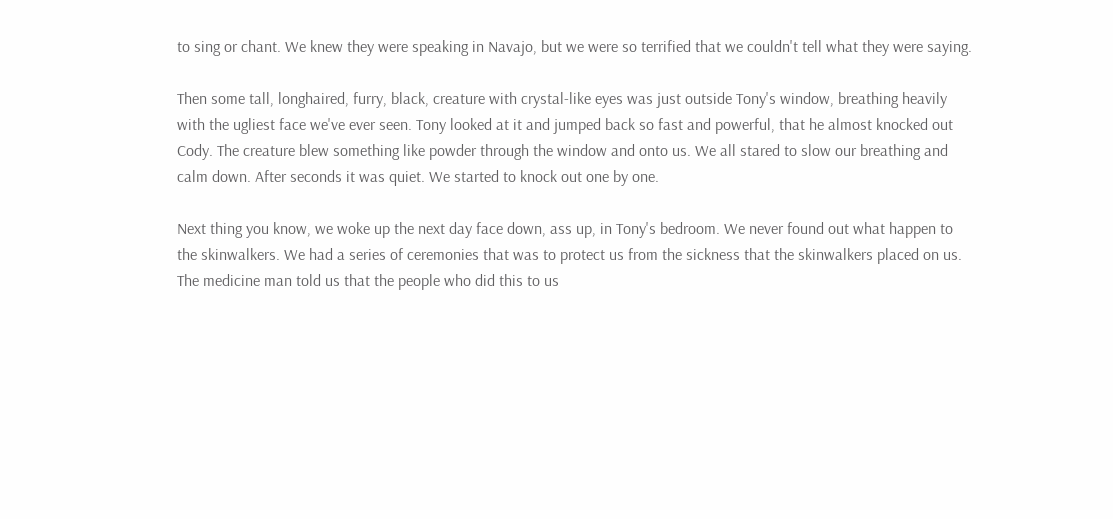to sing or chant. We knew they were speaking in Navajo, but we were so terrified that we couldn't tell what they were saying.

Then some tall, longhaired, furry, black, creature with crystal-like eyes was just outside Tony's window, breathing heavily with the ugliest face we've ever seen. Tony looked at it and jumped back so fast and powerful, that he almost knocked out Cody. The creature blew something like powder through the window and onto us. We all stared to slow our breathing and calm down. After seconds it was quiet. We started to knock out one by one.

Next thing you know, we woke up the next day face down, ass up, in Tony's bedroom. We never found out what happen to the skinwalkers. We had a series of ceremonies that was to protect us from the sickness that the skinwalkers placed on us. The medicine man told us that the people who did this to us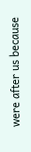were after us because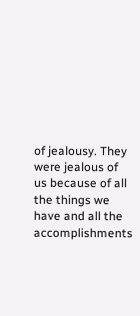of jealousy. They were jealous of us because of all the things we have and all the accomplishments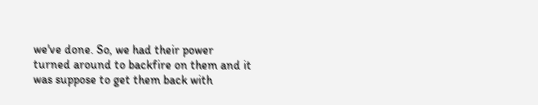we've done. So, we had their power turned around to backfire on them and it was suppose to get them back with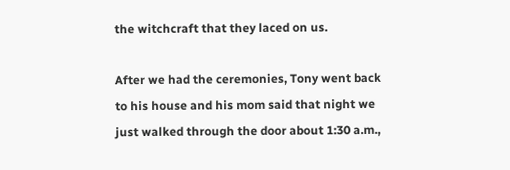the witchcraft that they laced on us.

After we had the ceremonies, Tony went back to his house and his mom said that night we just walked through the door about 1:30 a.m.,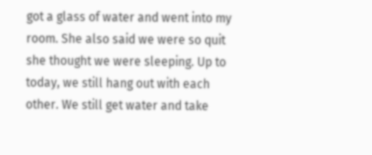got a glass of water and went into my room. She also said we were so quit she thought we were sleeping. Up to today, we still hang out with each other. We still get water and take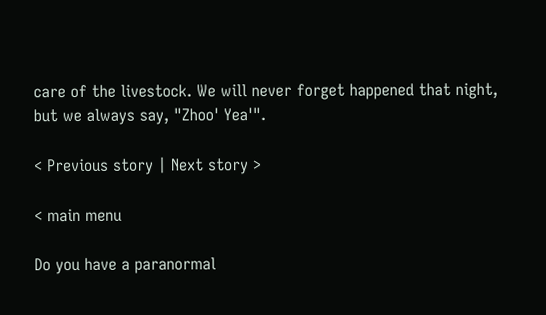care of the livestock. We will never forget happened that night, but we always say, "Zhoo' Yea'".

< Previous story | Next story >

< main menu

Do you have a paranormal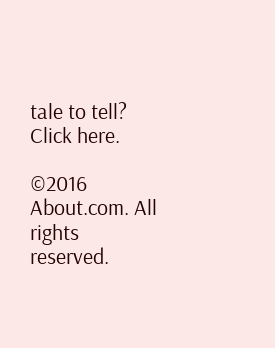tale to tell?
Click here.

©2016 About.com. All rights reserved.